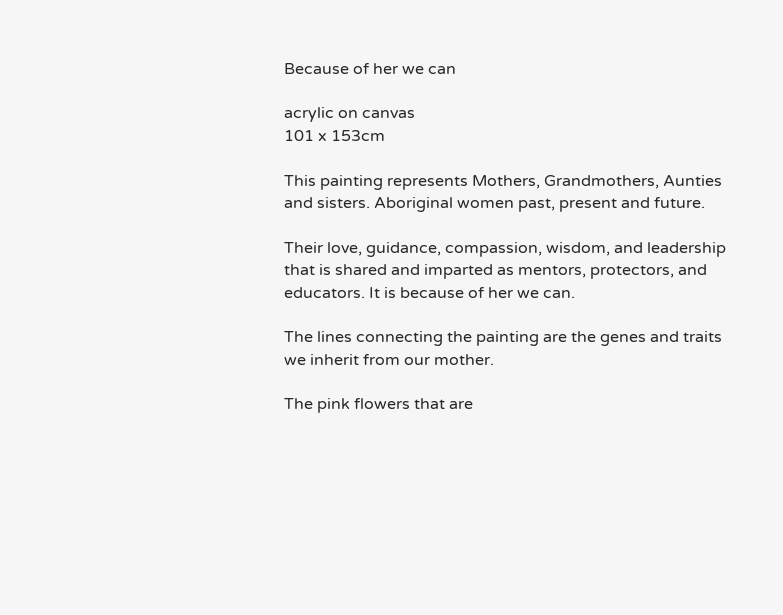Because of her we can

acrylic on canvas
101 x 153cm

This painting represents Mothers, Grandmothers, Aunties and sisters. Aboriginal women past, present and future.

Their love, guidance, compassion, wisdom, and leadership that is shared and imparted as mentors, protectors, and educators. It is because of her we can.

The lines connecting the painting are the genes and traits we inherit from our mother.

The pink flowers that are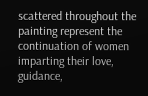scattered throughout the painting represent the continuation of women imparting their love, guidance,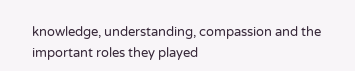knowledge, understanding, compassion and the important roles they played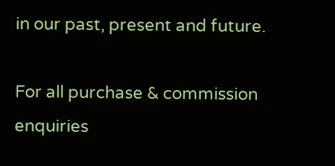in our past, present and future.

For all purchase & commission enquiries